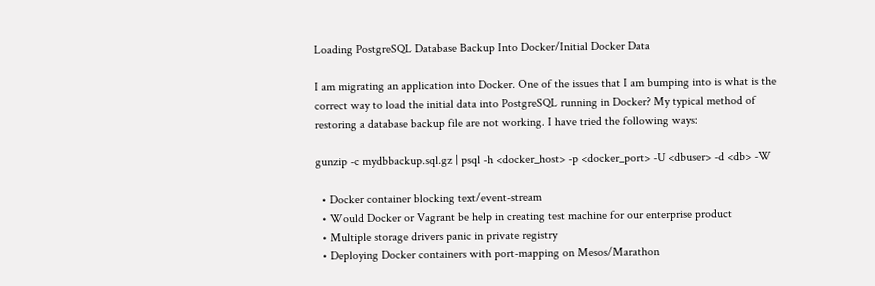Loading PostgreSQL Database Backup Into Docker/Initial Docker Data

I am migrating an application into Docker. One of the issues that I am bumping into is what is the correct way to load the initial data into PostgreSQL running in Docker? My typical method of restoring a database backup file are not working. I have tried the following ways:

gunzip -c mydbbackup.sql.gz | psql -h <docker_host> -p <docker_port> -U <dbuser> -d <db> -W

  • Docker container blocking text/event-stream
  • Would Docker or Vagrant be help in creating test machine for our enterprise product
  • Multiple storage drivers panic in private registry
  • Deploying Docker containers with port-mapping on Mesos/Marathon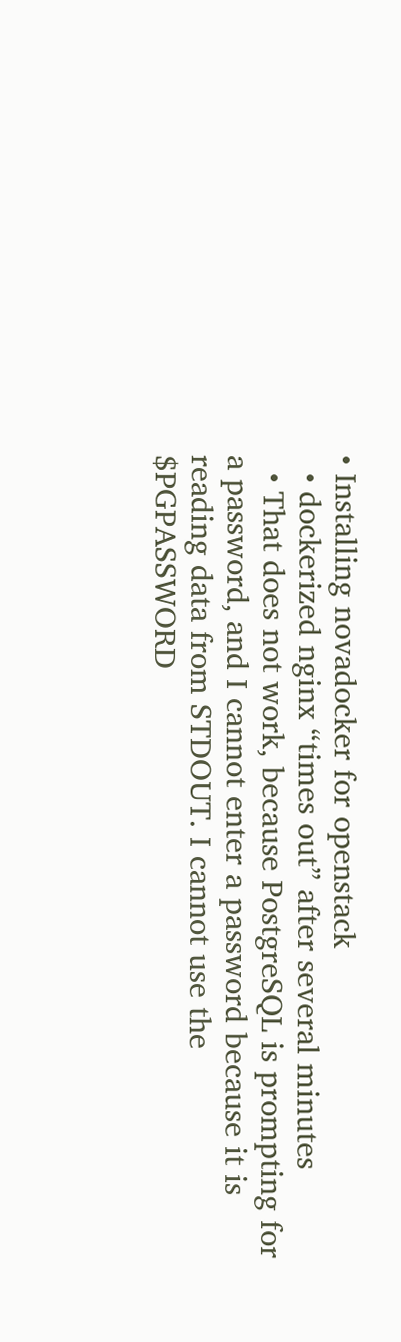• Installing novadocker for openstack
  • dockerized nginx “times out” after several minutes
  • That does not work, because PostgreSQL is prompting for a password, and I cannot enter a password because it is reading data from STDOUT. I cannot use the $PGPASSWORD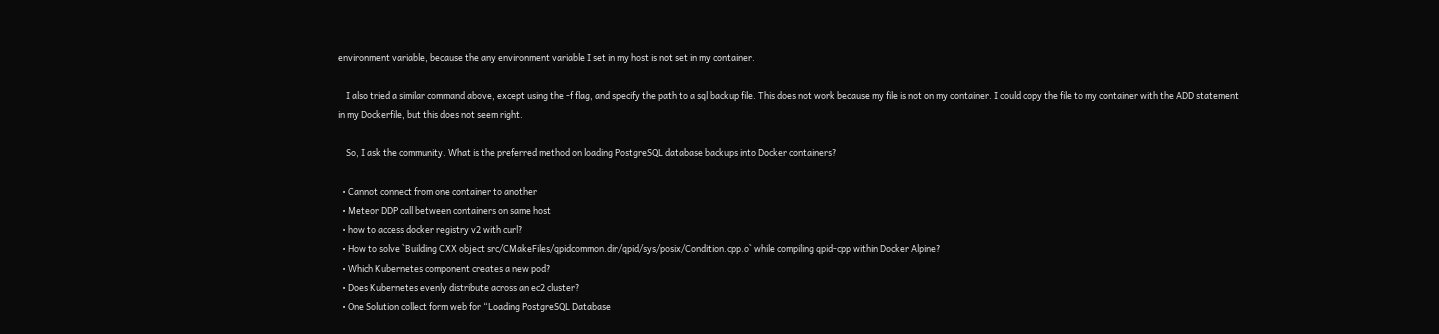environment variable, because the any environment variable I set in my host is not set in my container.

    I also tried a similar command above, except using the -f flag, and specify the path to a sql backup file. This does not work because my file is not on my container. I could copy the file to my container with the ADD statement in my Dockerfile, but this does not seem right.

    So, I ask the community. What is the preferred method on loading PostgreSQL database backups into Docker containers?

  • Cannot connect from one container to another
  • Meteor DDP call between containers on same host
  • how to access docker registry v2 with curl?
  • How to solve `Building CXX object src/CMakeFiles/qpidcommon.dir/qpid/sys/posix/Condition.cpp.o` while compiling qpid-cpp within Docker Alpine?
  • Which Kubernetes component creates a new pod?
  • Does Kubernetes evenly distribute across an ec2 cluster?
  • One Solution collect form web for “Loading PostgreSQL Database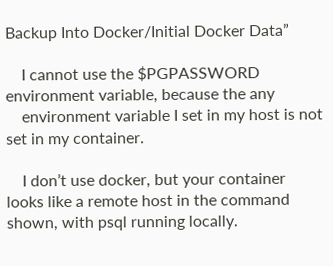Backup Into Docker/Initial Docker Data”

    I cannot use the $PGPASSWORD environment variable, because the any
    environment variable I set in my host is not set in my container.

    I don’t use docker, but your container looks like a remote host in the command shown, with psql running locally.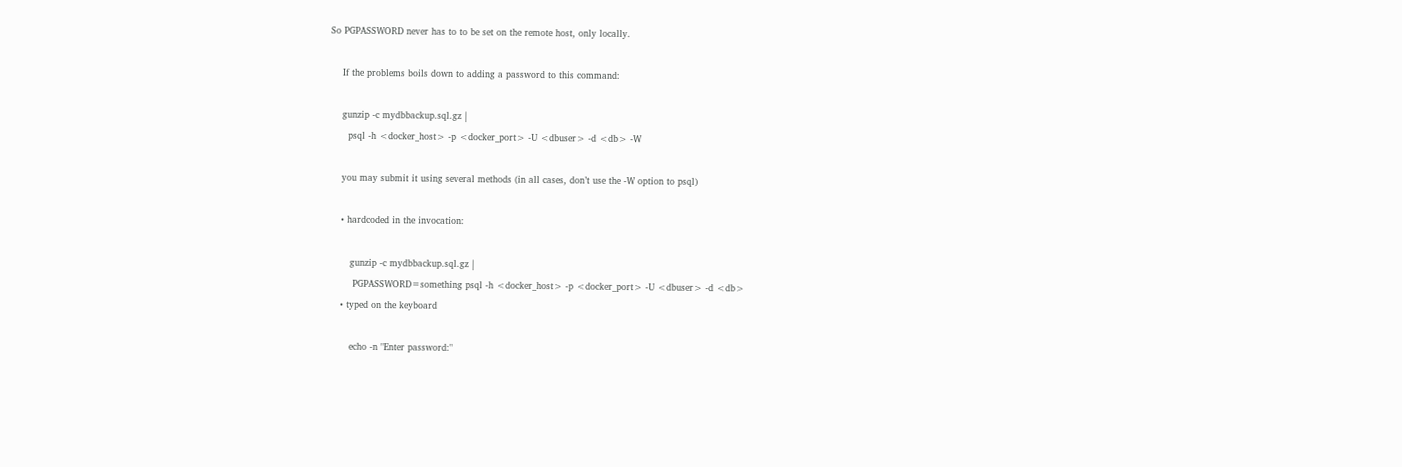So PGPASSWORD never has to to be set on the remote host, only locally.

    If the problems boils down to adding a password to this command:

    gunzip -c mydbbackup.sql.gz |
      psql -h <docker_host> -p <docker_port> -U <dbuser> -d <db> -W

    you may submit it using several methods (in all cases, don’t use the -W option to psql)

    • hardcoded in the invocation:

       gunzip -c mydbbackup.sql.gz |
        PGPASSWORD=something psql -h <docker_host> -p <docker_port> -U <dbuser> -d <db>
    • typed on the keyboard

       echo -n "Enter password:"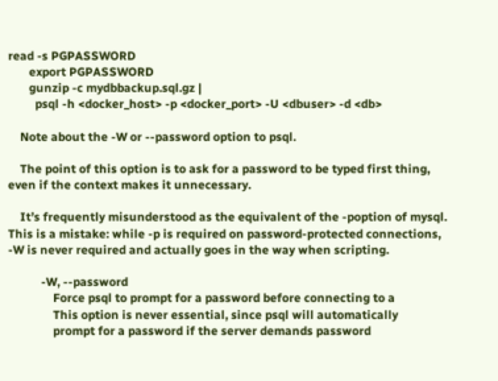read -s PGPASSWORD
       export PGPASSWORD
       gunzip -c mydbbackup.sql.gz |
         psql -h <docker_host> -p <docker_port> -U <dbuser> -d <db>

    Note about the -W or --password option to psql.

    The point of this option is to ask for a password to be typed first thing, even if the context makes it unnecessary.

    It’s frequently misunderstood as the equivalent of the -poption of mysql. This is a mistake: while -p is required on password-protected connections, -W is never required and actually goes in the way when scripting.

           -W, --password
               Force psql to prompt for a password before connecting to a
               This option is never essential, since psql will automatically
               prompt for a password if the server demands password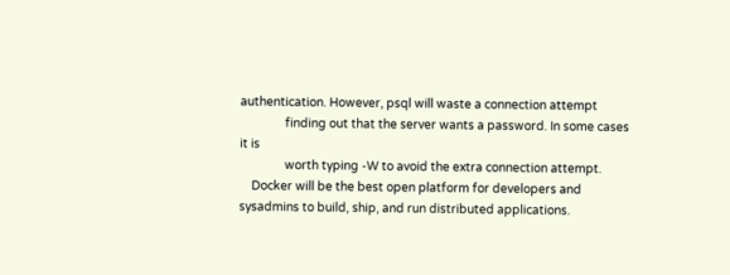authentication. However, psql will waste a connection attempt
               finding out that the server wants a password. In some cases it is
               worth typing -W to avoid the extra connection attempt.
    Docker will be the best open platform for developers and sysadmins to build, ship, and run distributed applications.